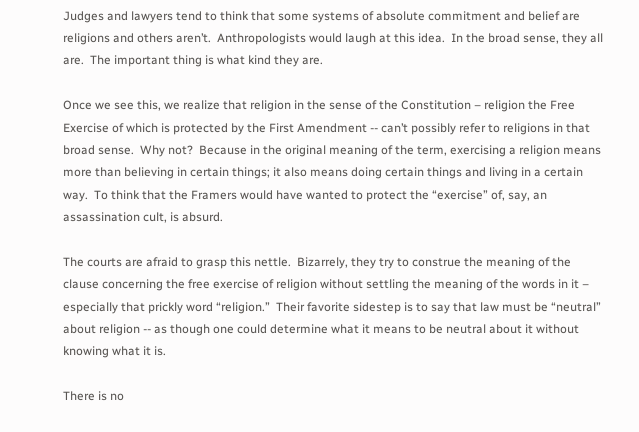Judges and lawyers tend to think that some systems of absolute commitment and belief are religions and others aren’t.  Anthropologists would laugh at this idea.  In the broad sense, they all are.  The important thing is what kind they are.

Once we see this, we realize that religion in the sense of the Constitution – religion the Free Exercise of which is protected by the First Amendment -- can’t possibly refer to religions in that broad sense.  Why not?  Because in the original meaning of the term, exercising a religion means more than believing in certain things; it also means doing certain things and living in a certain way.  To think that the Framers would have wanted to protect the “exercise” of, say, an assassination cult, is absurd.

The courts are afraid to grasp this nettle.  Bizarrely, they try to construe the meaning of the clause concerning the free exercise of religion without settling the meaning of the words in it – especially that prickly word “religion.”  Their favorite sidestep is to say that law must be “neutral” about religion -- as though one could determine what it means to be neutral about it without knowing what it is.

There is no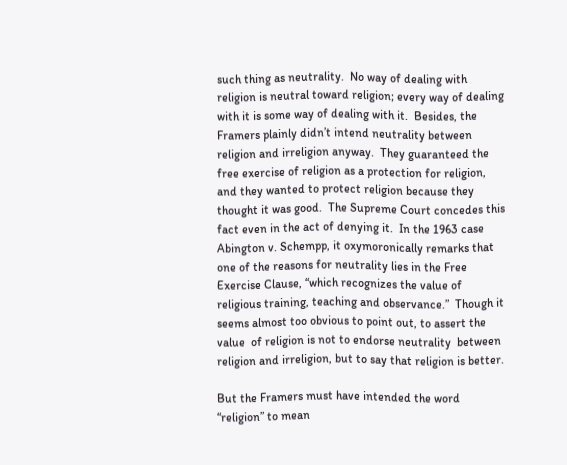such thing as neutrality.  No way of dealing with religion is neutral toward religion; every way of dealing with it is some way of dealing with it.  Besides, the Framers plainly didn’t intend neutrality between religion and irreligion anyway.  They guaranteed the free exercise of religion as a protection for religion, and they wanted to protect religion because they thought it was good.  The Supreme Court concedes this fact even in the act of denying it.  In the 1963 case Abington v. Schempp, it oxymoronically remarks that one of the reasons for neutrality lies in the Free Exercise Clause, “which recognizes the value of religious training, teaching and observance.”  Though it seems almost too obvious to point out, to assert the value  of religion is not to endorse neutrality  between religion and irreligion, but to say that religion is better.

But the Framers must have intended the word “religion” to mean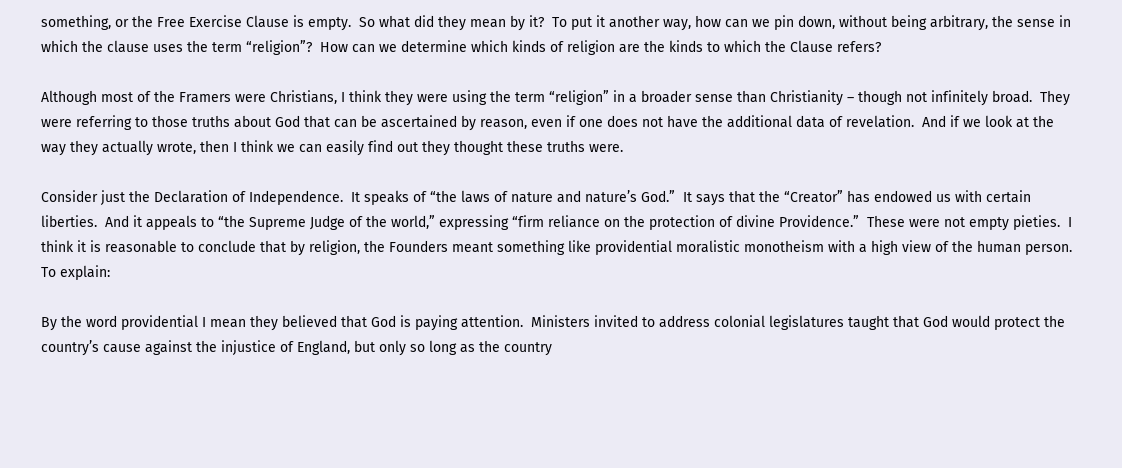something, or the Free Exercise Clause is empty.  So what did they mean by it?  To put it another way, how can we pin down, without being arbitrary, the sense in which the clause uses the term “religion”?  How can we determine which kinds of religion are the kinds to which the Clause refers?

Although most of the Framers were Christians, I think they were using the term “religion” in a broader sense than Christianity – though not infinitely broad.  They were referring to those truths about God that can be ascertained by reason, even if one does not have the additional data of revelation.  And if we look at the way they actually wrote, then I think we can easily find out they thought these truths were.

Consider just the Declaration of Independence.  It speaks of “the laws of nature and nature’s God.”  It says that the “Creator” has endowed us with certain liberties.  And it appeals to “the Supreme Judge of the world,” expressing “firm reliance on the protection of divine Providence.”  These were not empty pieties.  I think it is reasonable to conclude that by religion, the Founders meant something like providential moralistic monotheism with a high view of the human person.  To explain:

By the word providential I mean they believed that God is paying attention.  Ministers invited to address colonial legislatures taught that God would protect the country’s cause against the injustice of England, but only so long as the country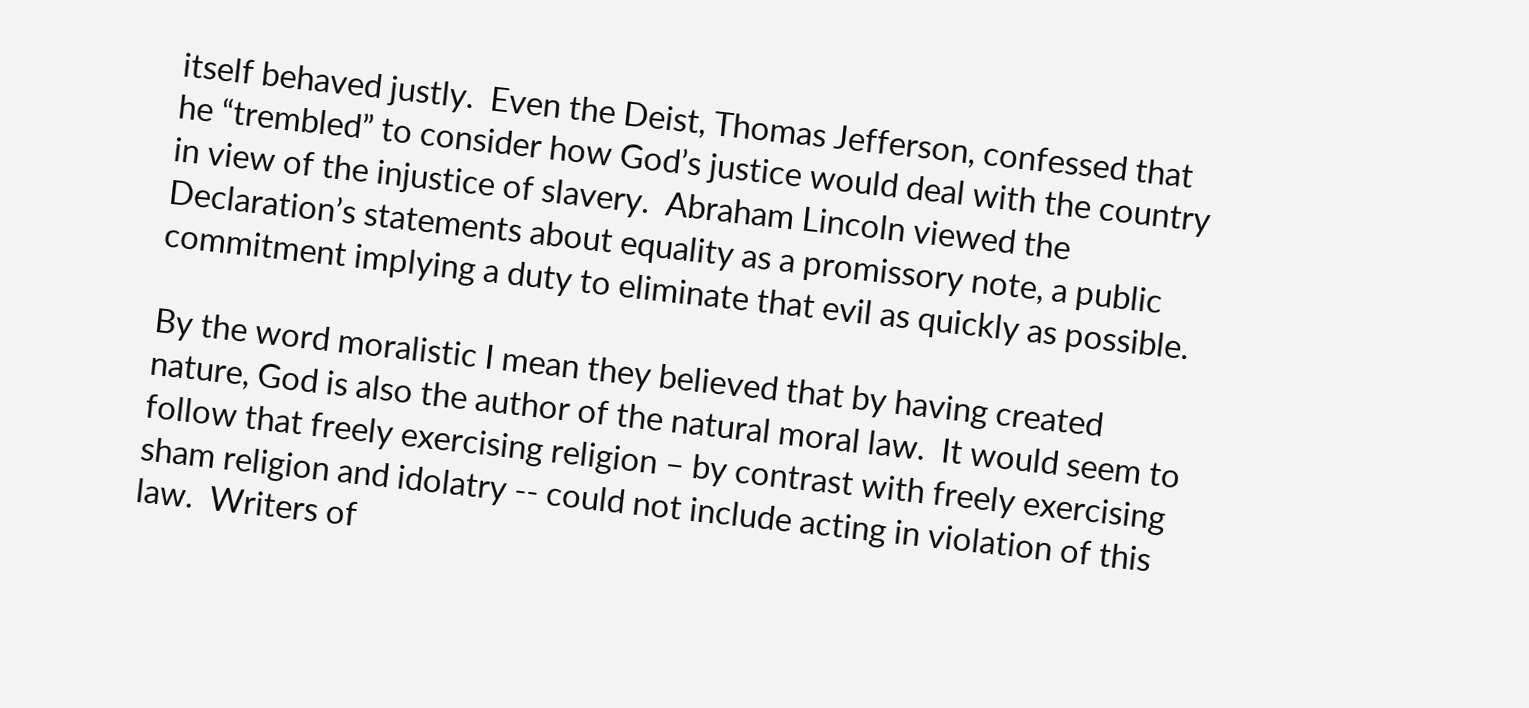itself behaved justly.  Even the Deist, Thomas Jefferson, confessed that he “trembled” to consider how God’s justice would deal with the country in view of the injustice of slavery.  Abraham Lincoln viewed the Declaration’s statements about equality as a promissory note, a public commitment implying a duty to eliminate that evil as quickly as possible.

By the word moralistic I mean they believed that by having created nature, God is also the author of the natural moral law.  It would seem to follow that freely exercising religion – by contrast with freely exercising sham religion and idolatry -- could not include acting in violation of this law.  Writers of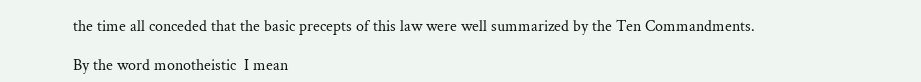the time all conceded that the basic precepts of this law were well summarized by the Ten Commandments.

By the word monotheistic  I mean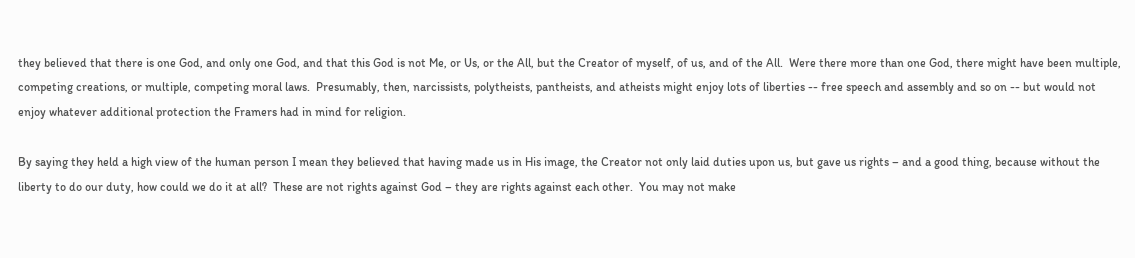they believed that there is one God, and only one God, and that this God is not Me, or Us, or the All, but the Creator of myself, of us, and of the All.  Were there more than one God, there might have been multiple, competing creations, or multiple, competing moral laws.  Presumably, then, narcissists, polytheists, pantheists, and atheists might enjoy lots of liberties -- free speech and assembly and so on -- but would not enjoy whatever additional protection the Framers had in mind for religion.

By saying they held a high view of the human person I mean they believed that having made us in His image, the Creator not only laid duties upon us, but gave us rights – and a good thing, because without the liberty to do our duty, how could we do it at all?  These are not rights against God – they are rights against each other.  You may not make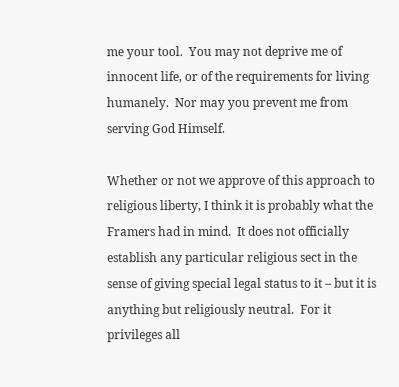me your tool.  You may not deprive me of innocent life, or of the requirements for living humanely.  Nor may you prevent me from serving God Himself.

Whether or not we approve of this approach to religious liberty, I think it is probably what the Framers had in mind.  It does not officially establish any particular religious sect in the sense of giving special legal status to it – but it is anything but religiously neutral.  For it privileges all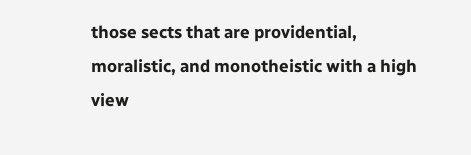those sects that are providential, moralistic, and monotheistic with a high view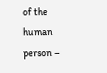of the human person –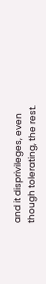and it disprivileges, even though tolerating, the rest.